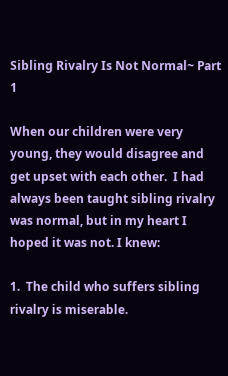Sibling Rivalry Is Not Normal~ Part 1

When our children were very young, they would disagree and get upset with each other.  I had always been taught sibling rivalry was normal, but in my heart I hoped it was not. I knew:

1.  The child who suffers sibling rivalry is miserable.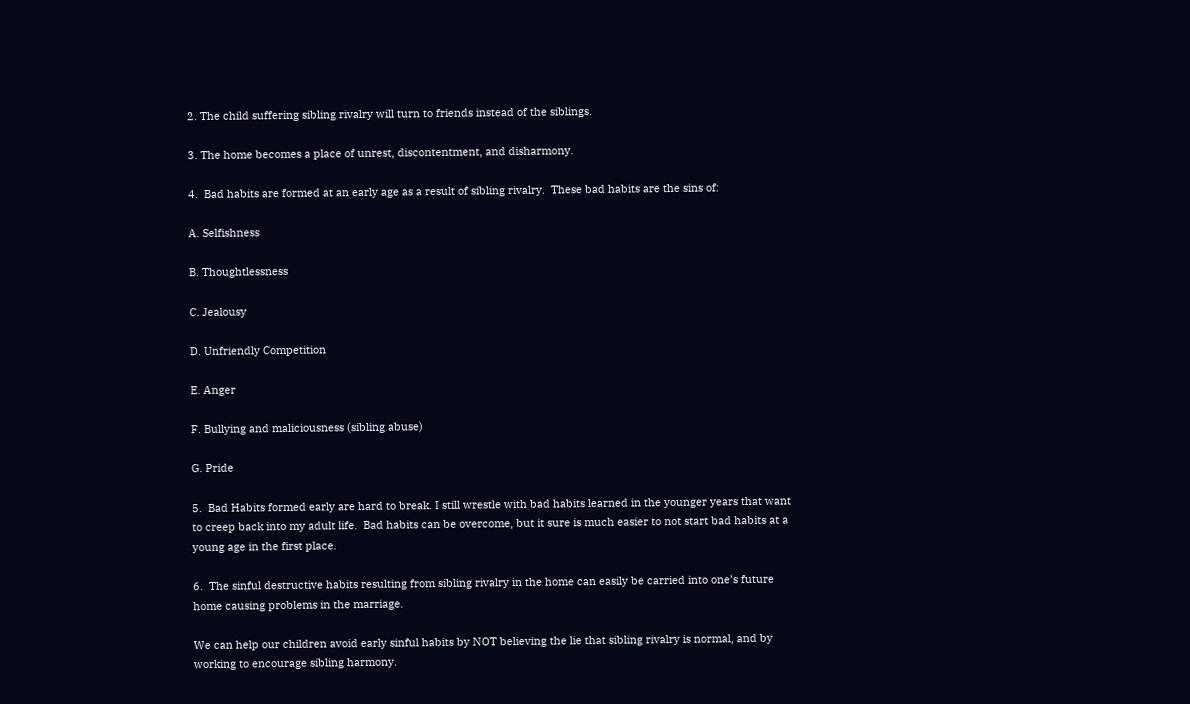2. The child suffering sibling rivalry will turn to friends instead of the siblings.

3. The home becomes a place of unrest, discontentment, and disharmony.

4.  Bad habits are formed at an early age as a result of sibling rivalry.  These bad habits are the sins of:

A. Selfishness

B. Thoughtlessness

C. Jealousy

D. Unfriendly Competition

E. Anger

F. Bullying and maliciousness (sibling abuse)

G. Pride

5.  Bad Habits formed early are hard to break. I still wrestle with bad habits learned in the younger years that want to creep back into my adult life.  Bad habits can be overcome, but it sure is much easier to not start bad habits at a young age in the first place.

6.  The sinful destructive habits resulting from sibling rivalry in the home can easily be carried into one’s future home causing problems in the marriage.

We can help our children avoid early sinful habits by NOT believing the lie that sibling rivalry is normal, and by working to encourage sibling harmony.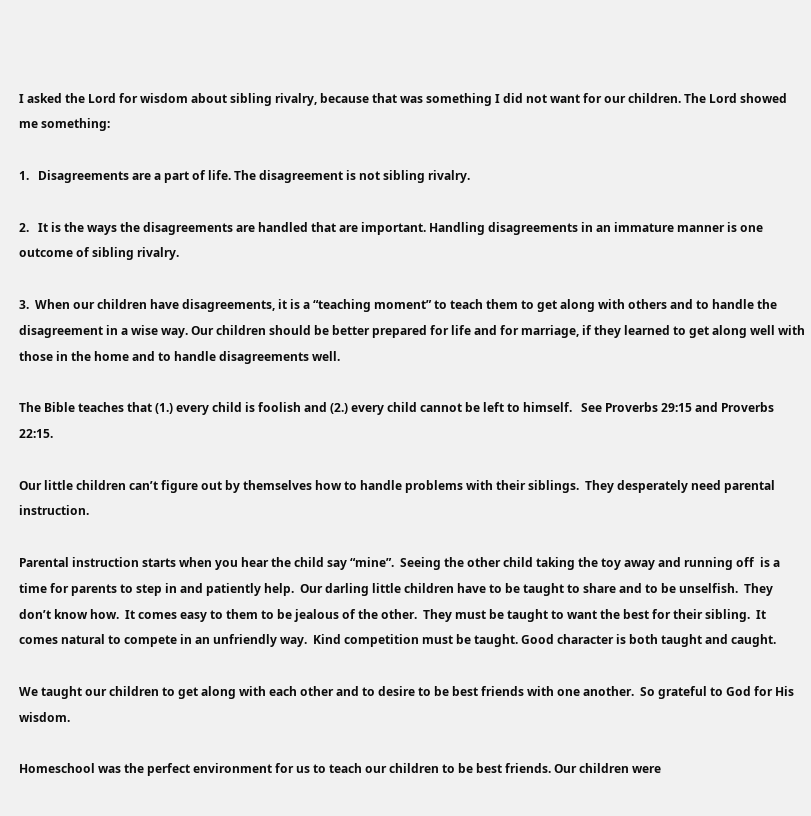I asked the Lord for wisdom about sibling rivalry, because that was something I did not want for our children. The Lord showed me something:

1.   Disagreements are a part of life. The disagreement is not sibling rivalry.

2.   It is the ways the disagreements are handled that are important. Handling disagreements in an immature manner is one outcome of sibling rivalry.

3.  When our children have disagreements, it is a “teaching moment” to teach them to get along with others and to handle the disagreement in a wise way. Our children should be better prepared for life and for marriage, if they learned to get along well with those in the home and to handle disagreements well.

The Bible teaches that (1.) every child is foolish and (2.) every child cannot be left to himself.   See Proverbs 29:15 and Proverbs 22:15.

Our little children can’t figure out by themselves how to handle problems with their siblings.  They desperately need parental instruction.

Parental instruction starts when you hear the child say “mine”.  Seeing the other child taking the toy away and running off  is a time for parents to step in and patiently help.  Our darling little children have to be taught to share and to be unselfish.  They don’t know how.  It comes easy to them to be jealous of the other.  They must be taught to want the best for their sibling.  It comes natural to compete in an unfriendly way.  Kind competition must be taught. Good character is both taught and caught.

We taught our children to get along with each other and to desire to be best friends with one another.  So grateful to God for His wisdom.

Homeschool was the perfect environment for us to teach our children to be best friends. Our children were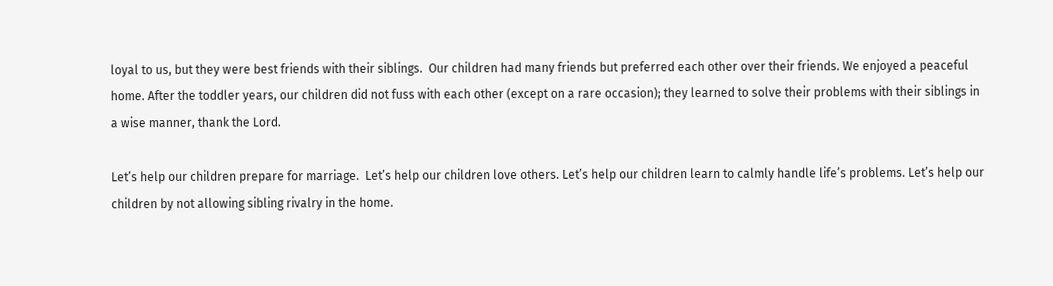loyal to us, but they were best friends with their siblings.  Our children had many friends but preferred each other over their friends. We enjoyed a peaceful home. After the toddler years, our children did not fuss with each other (except on a rare occasion); they learned to solve their problems with their siblings in a wise manner, thank the Lord.

Let’s help our children prepare for marriage.  Let’s help our children love others. Let’s help our children learn to calmly handle life’s problems. Let’s help our children by not allowing sibling rivalry in the home.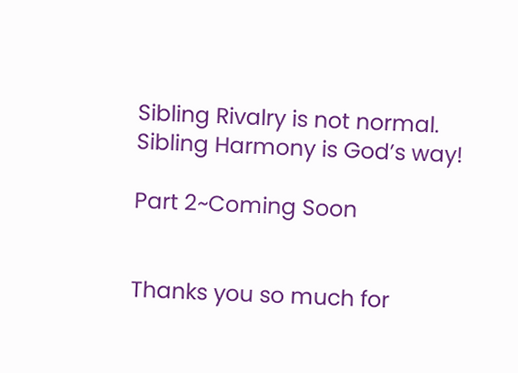Sibling Rivalry is not normal. Sibling Harmony is God’s way!

Part 2~Coming Soon


Thanks you so much for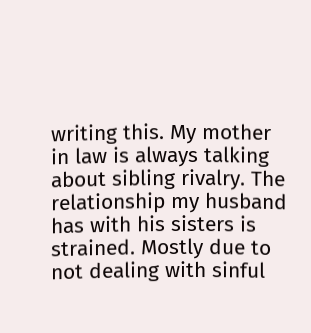writing this. My mother in law is always talking about sibling rivalry. The relationship my husband has with his sisters is strained. Mostly due to not dealing with sinful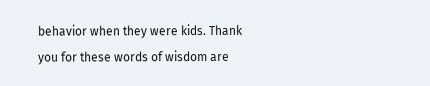behavior when they were kids. Thank you for these words of wisdom are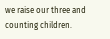we raise our three and counting children.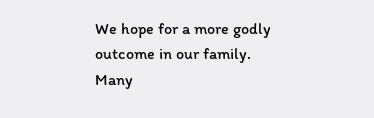We hope for a more godly outcome in our family.
Many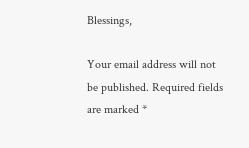Blessings,

Your email address will not be published. Required fields are marked *